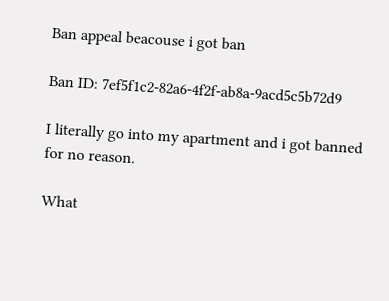Ban appeal beacouse i got ban

Ban ID: 7ef5f1c2-82a6-4f2f-ab8a-9acd5c5b72d9

I literally go into my apartment and i got banned for no reason.

What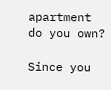apartment do you own?

Since you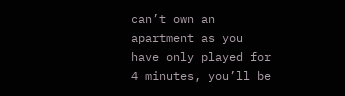can’t own an apartment as you have only played for 4 minutes, you’ll be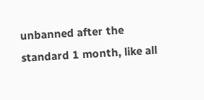unbanned after the standard 1 month, like all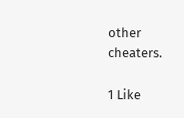other cheaters.

1 Like